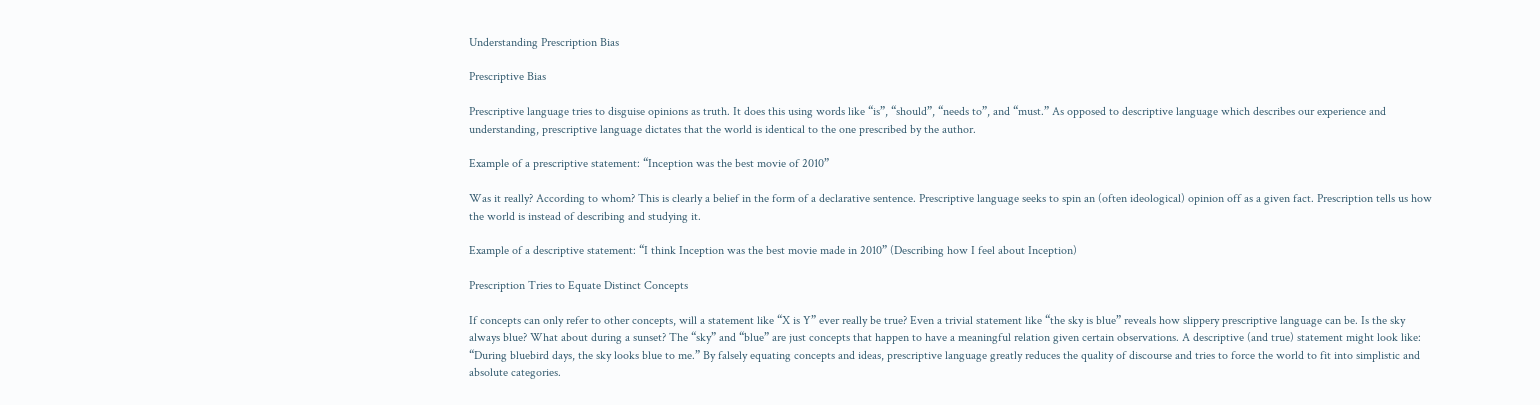Understanding Prescription Bias

Prescriptive Bias

Prescriptive language tries to disguise opinions as truth. It does this using words like “is”, “should”, “needs to”, and “must.” As opposed to descriptive language which describes our experience and understanding, prescriptive language dictates that the world is identical to the one prescribed by the author.

Example of a prescriptive statement: “Inception was the best movie of 2010”

Was it really? According to whom? This is clearly a belief in the form of a declarative sentence. Prescriptive language seeks to spin an (often ideological) opinion off as a given fact. Prescription tells us how the world is instead of describing and studying it.

Example of a descriptive statement: “I think Inception was the best movie made in 2010” (Describing how I feel about Inception)

Prescription Tries to Equate Distinct Concepts

If concepts can only refer to other concepts, will a statement like “X is Y” ever really be true? Even a trivial statement like “the sky is blue” reveals how slippery prescriptive language can be. Is the sky always blue? What about during a sunset? The “sky” and “blue” are just concepts that happen to have a meaningful relation given certain observations. A descriptive (and true) statement might look like: “During bluebird days, the sky looks blue to me.” By falsely equating concepts and ideas, prescriptive language greatly reduces the quality of discourse and tries to force the world to fit into simplistic and absolute categories.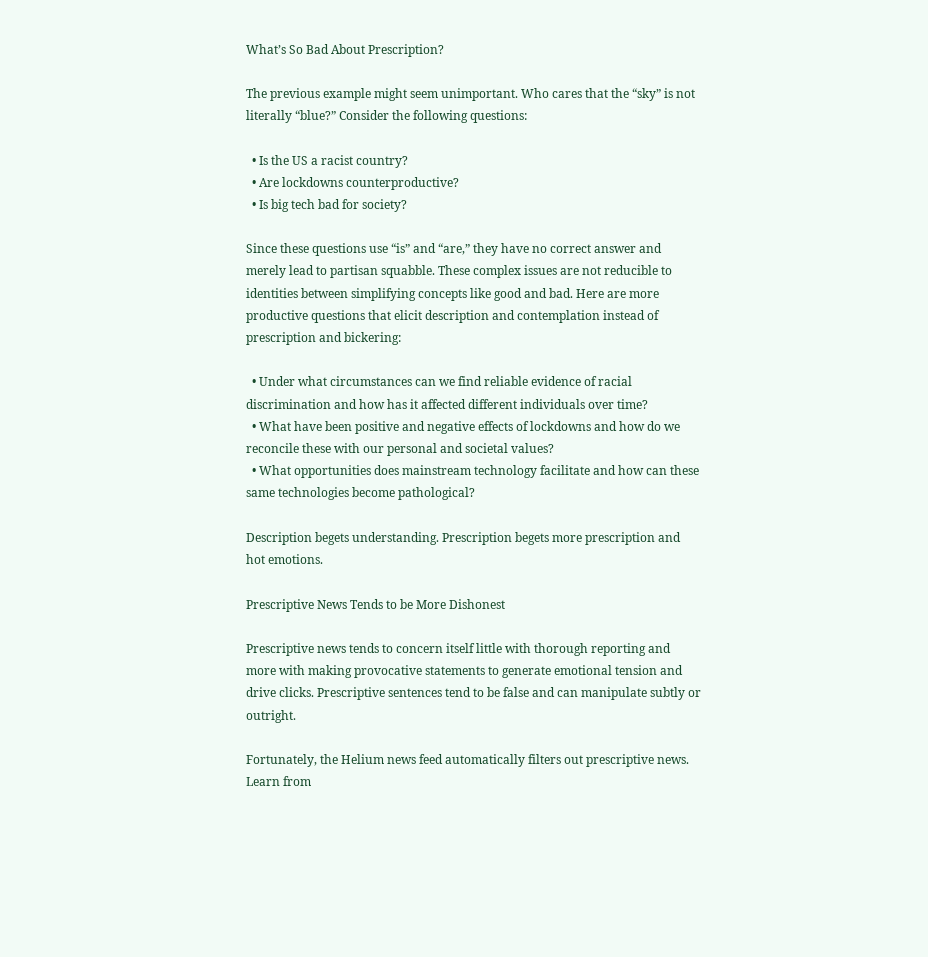What’s So Bad About Prescription?

The previous example might seem unimportant. Who cares that the “sky” is not literally “blue?” Consider the following questions:

  • Is the US a racist country?
  • Are lockdowns counterproductive?
  • Is big tech bad for society?

Since these questions use “is” and “are,” they have no correct answer and merely lead to partisan squabble. These complex issues are not reducible to identities between simplifying concepts like good and bad. Here are more productive questions that elicit description and contemplation instead of prescription and bickering:

  • Under what circumstances can we find reliable evidence of racial discrimination and how has it affected different individuals over time?
  • What have been positive and negative effects of lockdowns and how do we reconcile these with our personal and societal values?
  • What opportunities does mainstream technology facilitate and how can these same technologies become pathological?

Description begets understanding. Prescription begets more prescription and hot emotions.

Prescriptive News Tends to be More Dishonest

Prescriptive news tends to concern itself little with thorough reporting and more with making provocative statements to generate emotional tension and drive clicks. Prescriptive sentences tend to be false and can manipulate subtly or outright.

Fortunately, the Helium news feed automatically filters out prescriptive news. Learn from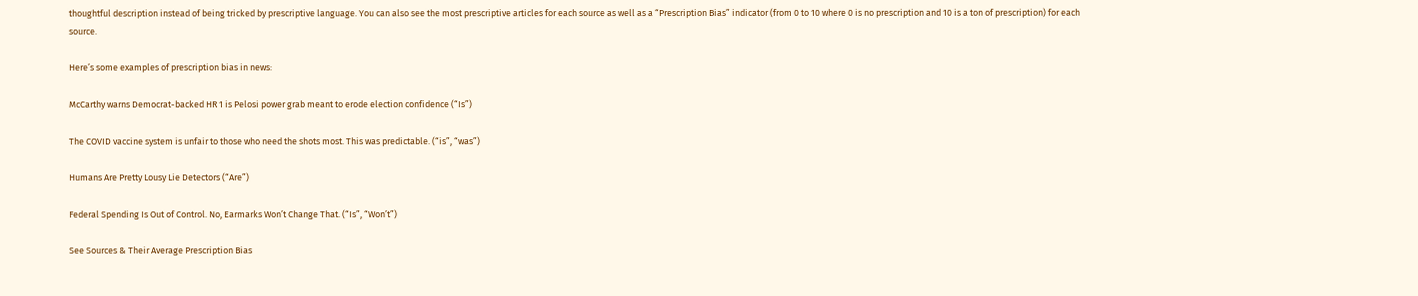thoughtful description instead of being tricked by prescriptive language. You can also see the most prescriptive articles for each source as well as a “Prescription Bias” indicator (from 0 to 10 where 0 is no prescription and 10 is a ton of prescription) for each source.

Here’s some examples of prescription bias in news:

McCarthy warns Democrat-backed HR 1 is Pelosi power grab meant to erode election confidence (“Is”)

The COVID vaccine system is unfair to those who need the shots most. This was predictable. (“is”, “was”)

Humans Are Pretty Lousy Lie Detectors (“Are”)

Federal Spending Is Out of Control. No, Earmarks Won’t Change That. (“Is”, “Won’t”)

See Sources & Their Average Prescription Bias